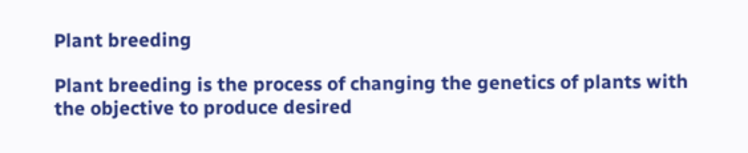Plant breeding

Plant breeding is the process of changing the genetics of plants with the objective to produce desired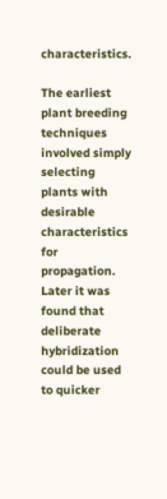characteristics.

The earliest plant breeding techniques involved simply selecting plants with desirable characteristics for propagation. Later it was found that deliberate hybridization could be used to quicker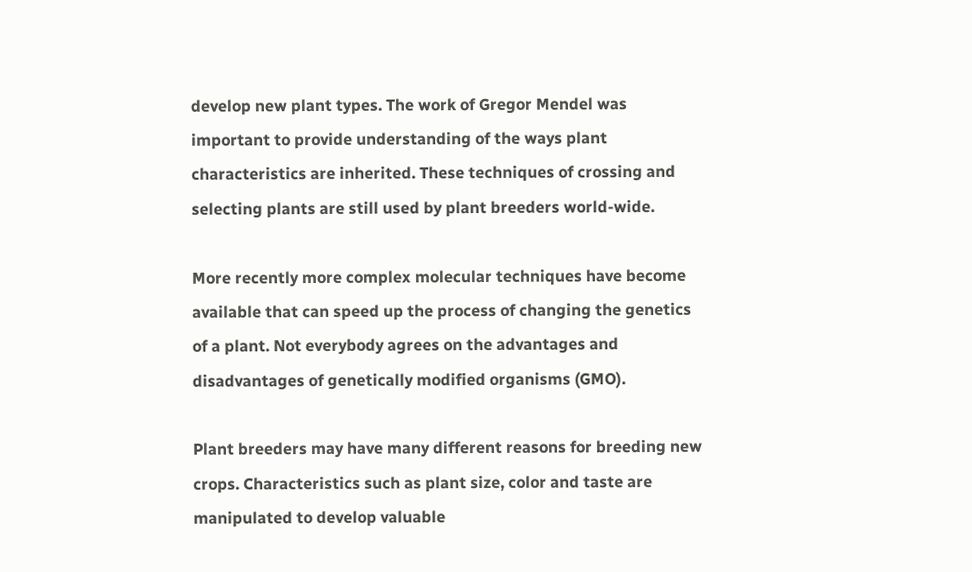develop new plant types. The work of Gregor Mendel was important to provide understanding of the ways plant characteristics are inherited. These techniques of crossing and selecting plants are still used by plant breeders world-wide.

More recently more complex molecular techniques have become available that can speed up the process of changing the genetics of a plant. Not everybody agrees on the advantages and disadvantages of genetically modified organisms (GMO).

Plant breeders may have many different reasons for breeding new crops. Characteristics such as plant size, color and taste are manipulated to develop valuable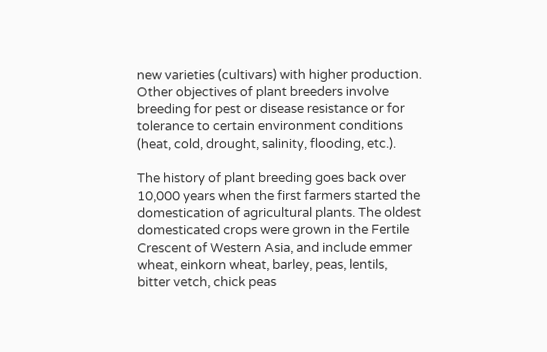new varieties (cultivars) with higher production. Other objectives of plant breeders involve breeding for pest or disease resistance or for tolerance to certain environment conditions (heat, cold, drought, salinity, flooding, etc.).

The history of plant breeding goes back over 10,000 years when the first farmers started the domestication of agricultural plants. The oldest domesticated crops were grown in the Fertile Crescent of Western Asia, and include emmer wheat, einkorn wheat, barley, peas, lentils, bitter vetch, chick peas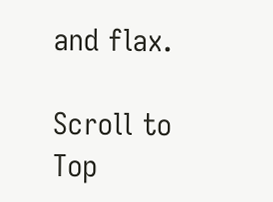and flax.

Scroll to Top